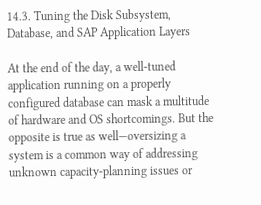14.3. Tuning the Disk Subsystem, Database, and SAP Application Layers

At the end of the day, a well-tuned application running on a properly configured database can mask a multitude of hardware and OS shortcomings. But the opposite is true as well—oversizing a system is a common way of addressing unknown capacity-planning issues or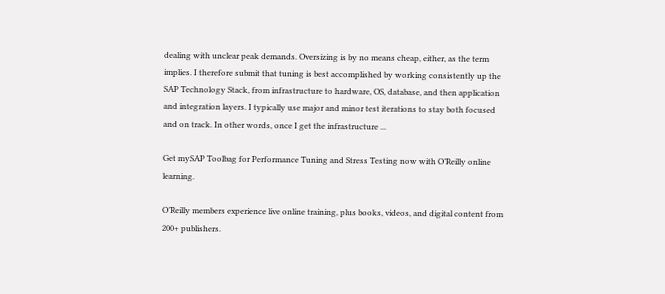dealing with unclear peak demands. Oversizing is by no means cheap, either, as the term implies. I therefore submit that tuning is best accomplished by working consistently up the SAP Technology Stack, from infrastructure to hardware, OS, database, and then application and integration layers. I typically use major and minor test iterations to stay both focused and on track. In other words, once I get the infrastructure ...

Get mySAP Toolbag for Performance Tuning and Stress Testing now with O’Reilly online learning.

O’Reilly members experience live online training, plus books, videos, and digital content from 200+ publishers.